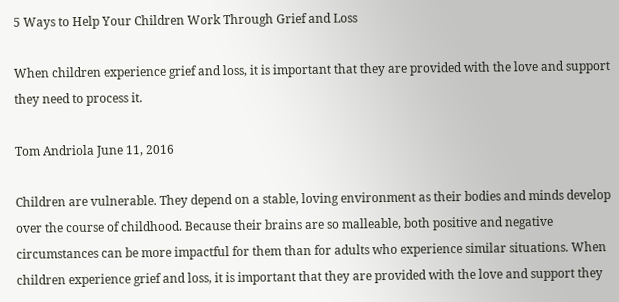5 Ways to Help Your Children Work Through Grief and Loss

When children experience grief and loss, it is important that they are provided with the love and support they need to process it.

Tom Andriola June 11, 2016

Children are vulnerable. They depend on a stable, loving environment as their bodies and minds develop over the course of childhood. Because their brains are so malleable, both positive and negative circumstances can be more impactful for them than for adults who experience similar situations. When children experience grief and loss, it is important that they are provided with the love and support they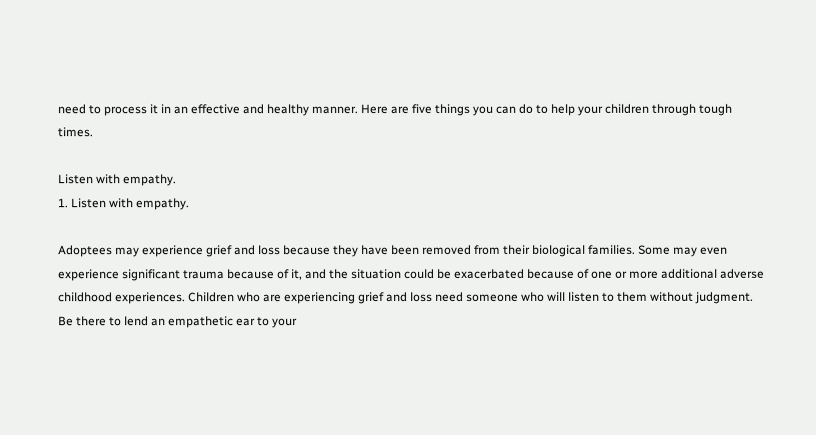need to process it in an effective and healthy manner. Here are five things you can do to help your children through tough times.

Listen with empathy.
1. Listen with empathy.

Adoptees may experience grief and loss because they have been removed from their biological families. Some may even experience significant trauma because of it, and the situation could be exacerbated because of one or more additional adverse childhood experiences. Children who are experiencing grief and loss need someone who will listen to them without judgment. Be there to lend an empathetic ear to your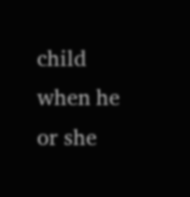child when he or she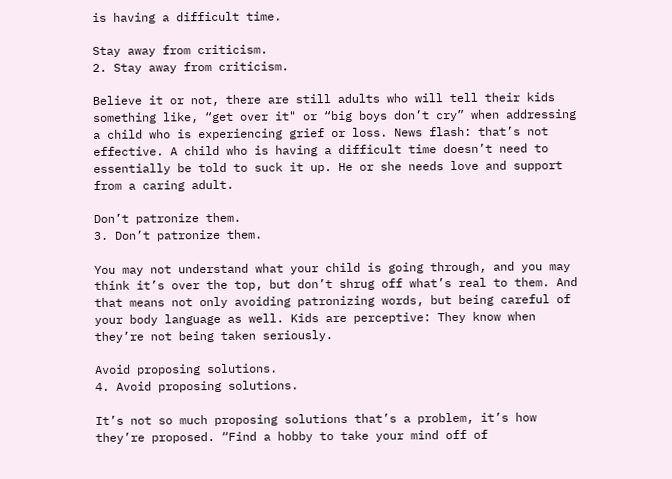is having a difficult time.

Stay away from criticism.
2. Stay away from criticism.

Believe it or not, there are still adults who will tell their kids something like, “get over it" or “big boys don’t cry” when addressing a child who is experiencing grief or loss. News flash: that’s not effective. A child who is having a difficult time doesn’t need to essentially be told to suck it up. He or she needs love and support from a caring adult.

Don’t patronize them.
3. Don’t patronize them.

You may not understand what your child is going through, and you may think it’s over the top, but don’t shrug off what’s real to them. And that means not only avoiding patronizing words, but being careful of your body language as well. Kids are perceptive: They know when they’re not being taken seriously.

Avoid proposing solutions.
4. Avoid proposing solutions.

It’s not so much proposing solutions that’s a problem, it’s how they’re proposed. “Find a hobby to take your mind off of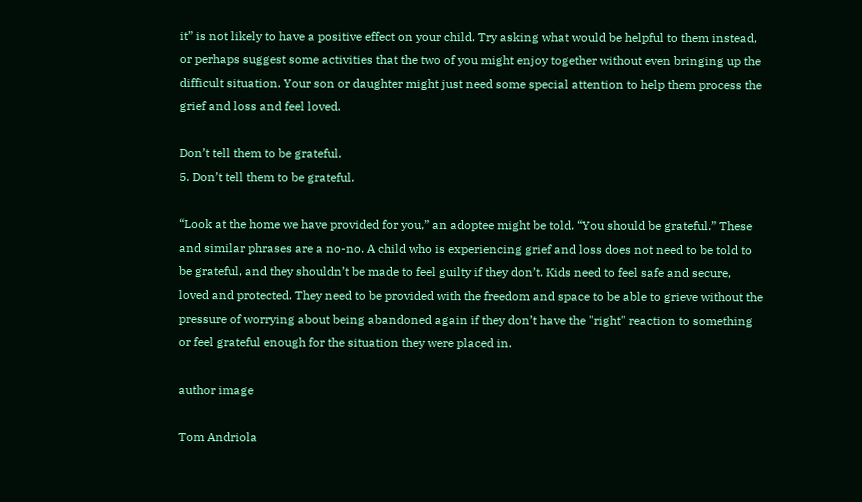it” is not likely to have a positive effect on your child. Try asking what would be helpful to them instead, or perhaps suggest some activities that the two of you might enjoy together without even bringing up the difficult situation. Your son or daughter might just need some special attention to help them process the grief and loss and feel loved.

Don’t tell them to be grateful.
5. Don’t tell them to be grateful.

“Look at the home we have provided for you,” an adoptee might be told. “You should be grateful.” These and similar phrases are a no-no. A child who is experiencing grief and loss does not need to be told to be grateful, and they shouldn’t be made to feel guilty if they don’t. Kids need to feel safe and secure, loved and protected. They need to be provided with the freedom and space to be able to grieve without the pressure of worrying about being abandoned again if they don’t have the "right" reaction to something or feel grateful enough for the situation they were placed in.

author image

Tom Andriola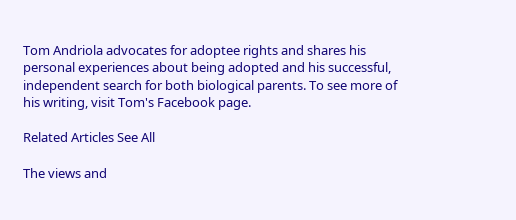Tom Andriola advocates for adoptee rights and shares his personal experiences about being adopted and his successful, independent search for both biological parents. To see more of his writing, visit Tom's Facebook page.

Related Articles See All

The views and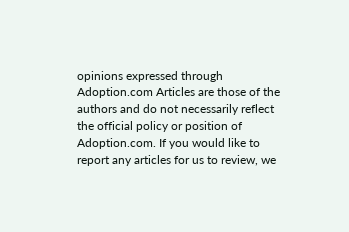opinions expressed through Adoption.com Articles are those of the authors and do not necessarily reflect the official policy or position of Adoption.com. If you would like to report any articles for us to review, we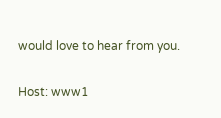would love to hear from you.

Host: www1